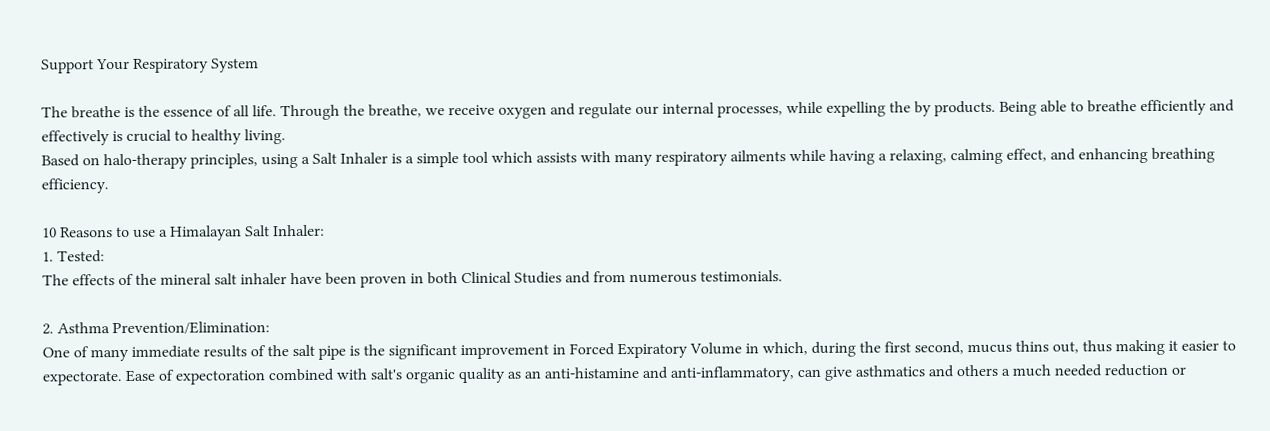Support Your Respiratory System

The breathe is the essence of all life. Through the breathe, we receive oxygen and regulate our internal processes, while expelling the by products. Being able to breathe efficiently and effectively is crucial to healthy living.
Based on halo-therapy principles, using a Salt Inhaler is a simple tool which assists with many respiratory ailments while having a relaxing, calming effect, and enhancing breathing efficiency.

10 Reasons to use a Himalayan Salt Inhaler:
1. Tested:
The effects of the mineral salt inhaler have been proven in both Clinical Studies and from numerous testimonials.

2. Asthma Prevention/Elimination:
One of many immediate results of the salt pipe is the significant improvement in Forced Expiratory Volume in which, during the first second, mucus thins out, thus making it easier to expectorate. Ease of expectoration combined with salt's organic quality as an anti-histamine and anti-inflammatory, can give asthmatics and others a much needed reduction or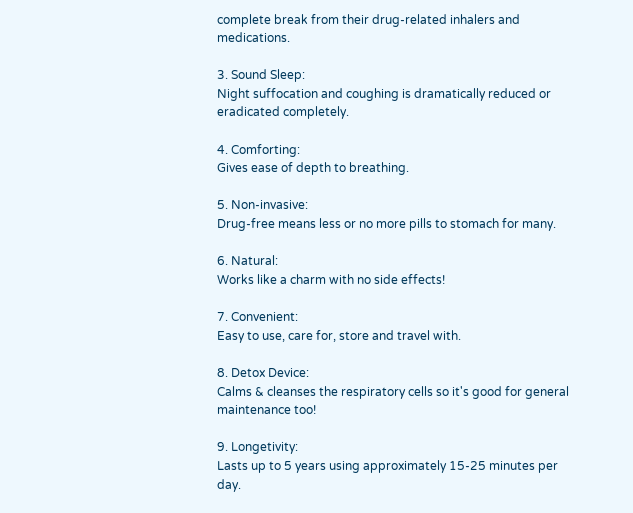complete break from their drug-related inhalers and medications.

3. Sound Sleep:
Night suffocation and coughing is dramatically reduced or eradicated completely.

4. Comforting:
Gives ease of depth to breathing.

5. Non-invasive:
Drug-free means less or no more pills to stomach for many.

6. Natural:
Works like a charm with no side effects!

7. Convenient:
Easy to use, care for, store and travel with.

8. Detox Device:
Calms & cleanses the respiratory cells so it's good for general maintenance too!

9. Longetivity:
Lasts up to 5 years using approximately 15-25 minutes per day.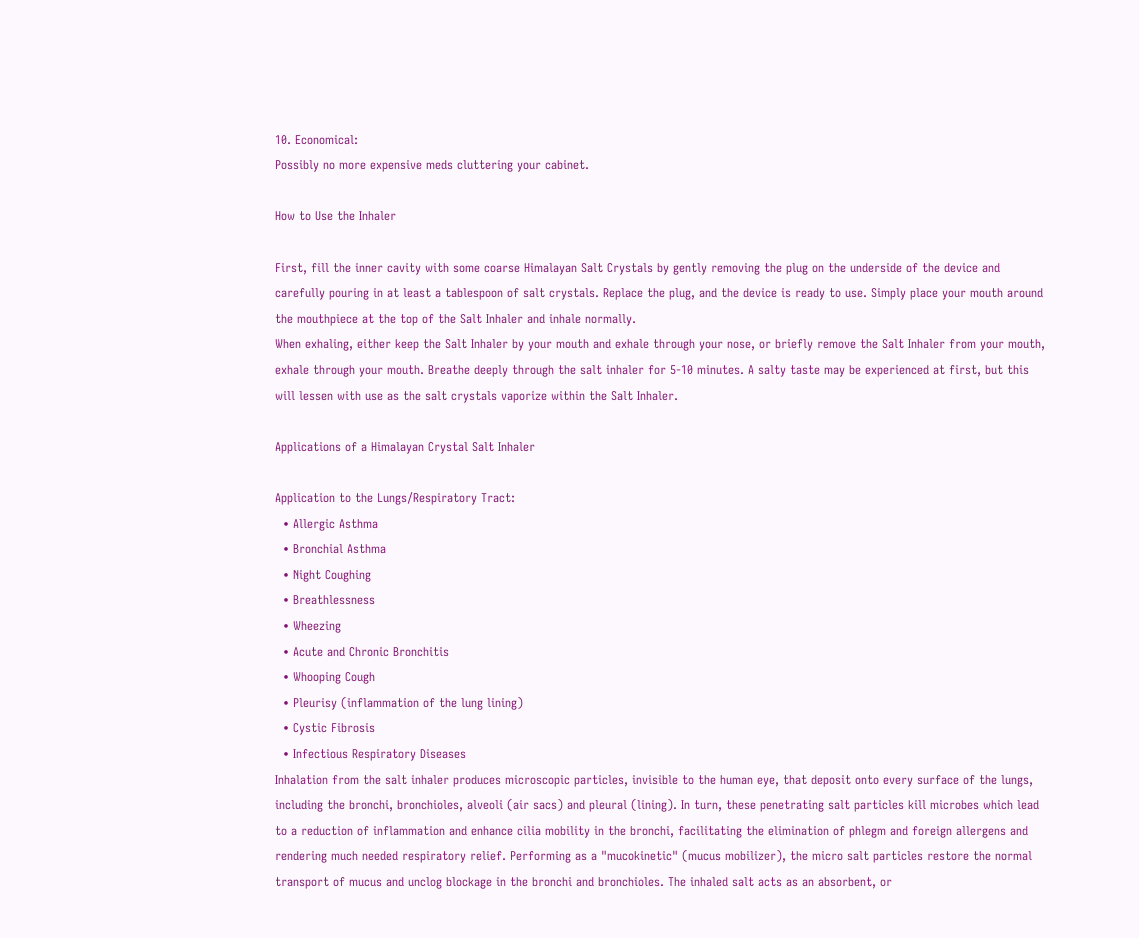10. Economical:
Possibly no more expensive meds cluttering your cabinet.

How to Use the Inhaler

First, fill the inner cavity with some coarse Himalayan Salt Crystals by gently removing the plug on the underside of the device and carefully pouring in at least a tablespoon of salt crystals. Replace the plug, and the device is ready to use. Simply place your mouth around the mouthpiece at the top of the Salt Inhaler and inhale normally.
When exhaling, either keep the Salt Inhaler by your mouth and exhale through your nose, or briefly remove the Salt Inhaler from your mouth, exhale through your mouth. Breathe deeply through the salt inhaler for 5-10 minutes. A salty taste may be experienced at first, but this will lessen with use as the salt crystals vaporize within the Salt Inhaler.

Applications of a Himalayan Crystal Salt Inhaler

Application to the Lungs/Respiratory Tract:
  • Allergic Asthma
  • Bronchial Asthma
  • Night Coughing
  • Breathlessness
  • Wheezing
  • Acute and Chronic Bronchitis
  • Whooping Cough
  • Pleurisy (inflammation of the lung lining)
  • Cystic Fibrosis
  • Infectious Respiratory Diseases
Inhalation from the salt inhaler produces microscopic particles, invisible to the human eye, that deposit onto every surface of the lungs, including the bronchi, bronchioles, alveoli (air sacs) and pleural (lining). In turn, these penetrating salt particles kill microbes which lead to a reduction of inflammation and enhance cilia mobility in the bronchi, facilitating the elimination of phlegm and foreign allergens and rendering much needed respiratory relief. Performing as a "mucokinetic" (mucus mobilizer), the micro salt particles restore the normal transport of mucus and unclog blockage in the bronchi and bronchioles. The inhaled salt acts as an absorbent, or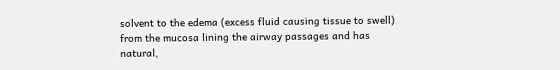solvent to the edema (excess fluid causing tissue to swell) from the mucosa lining the airway passages and has natural,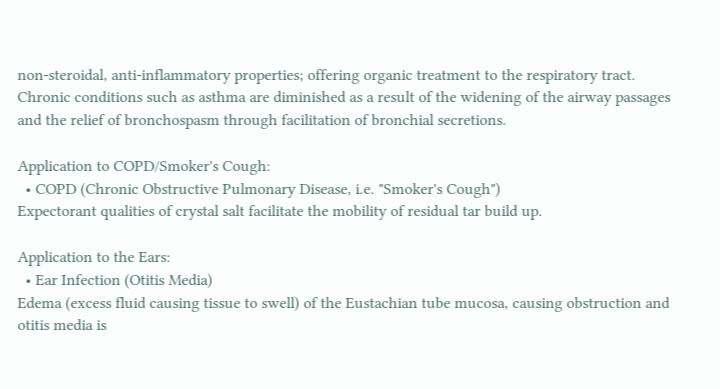non-steroidal, anti-inflammatory properties; offering organic treatment to the respiratory tract. Chronic conditions such as asthma are diminished as a result of the widening of the airway passages and the relief of bronchospasm through facilitation of bronchial secretions.

Application to COPD/Smoker's Cough:
  • COPD (Chronic Obstructive Pulmonary Disease, i.e. "Smoker's Cough")
Expectorant qualities of crystal salt facilitate the mobility of residual tar build up.

Application to the Ears:
  • Ear Infection (Otitis Media)
Edema (excess fluid causing tissue to swell) of the Eustachian tube mucosa, causing obstruction and otitis media is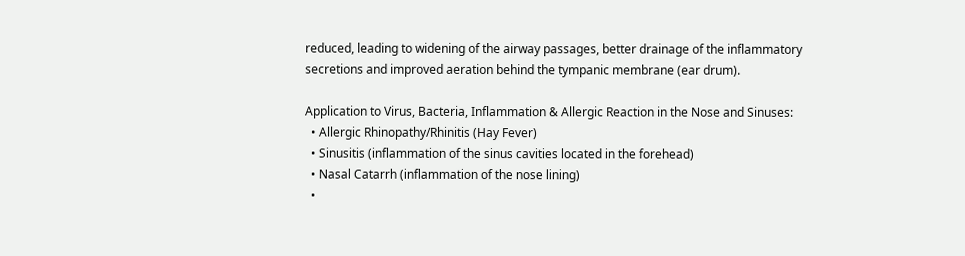reduced, leading to widening of the airway passages, better drainage of the inflammatory secretions and improved aeration behind the tympanic membrane (ear drum).

Application to Virus, Bacteria, Inflammation & Allergic Reaction in the Nose and Sinuses:
  • Allergic Rhinopathy/Rhinitis (Hay Fever)
  • Sinusitis (inflammation of the sinus cavities located in the forehead)
  • Nasal Catarrh (inflammation of the nose lining)
  •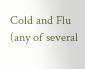Cold and Flu (any of several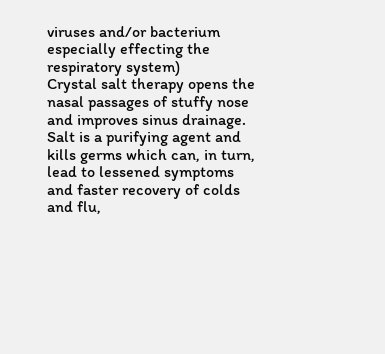viruses and/or bacterium especially effecting the respiratory system)
Crystal salt therapy opens the nasal passages of stuffy nose and improves sinus drainage. Salt is a purifying agent and kills germs which can, in turn, lead to lessened symptoms and faster recovery of colds and flu,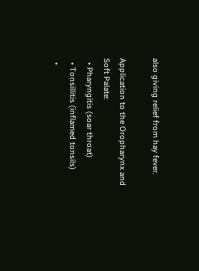also giving relief from hay fever.

Application to the Oropharynx and Soft Palate:
  • Pharyngitis (soar throat)
  • Tonsillitis (inflamed tonsils)
  •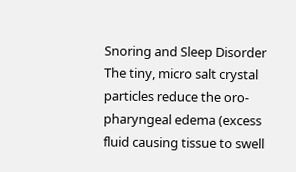Snoring and Sleep Disorder
The tiny, micro salt crystal particles reduce the oro-pharyngeal edema (excess fluid causing tissue to swell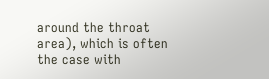around the throat area), which is often the case with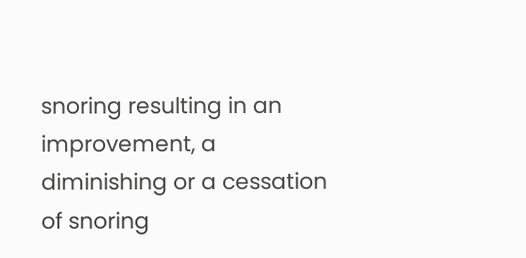snoring resulting in an improvement, a diminishing or a cessation of snoring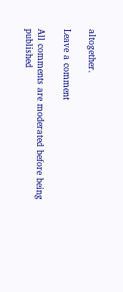altogether.

Leave a comment

All comments are moderated before being published